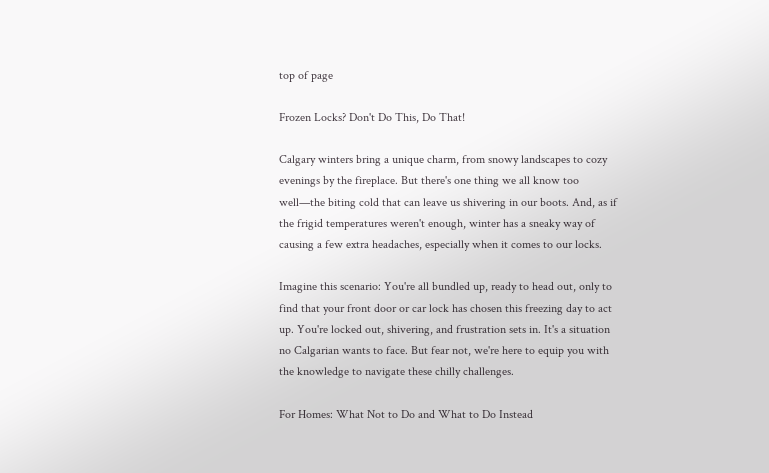top of page

Frozen Locks? Don't Do This, Do That!

Calgary winters bring a unique charm, from snowy landscapes to cozy evenings by the fireplace. But there's one thing we all know too well—the biting cold that can leave us shivering in our boots. And, as if the frigid temperatures weren't enough, winter has a sneaky way of causing a few extra headaches, especially when it comes to our locks.

Imagine this scenario: You're all bundled up, ready to head out, only to find that your front door or car lock has chosen this freezing day to act up. You're locked out, shivering, and frustration sets in. It's a situation no Calgarian wants to face. But fear not, we're here to equip you with the knowledge to navigate these chilly challenges.

For Homes: What Not to Do and What to Do Instead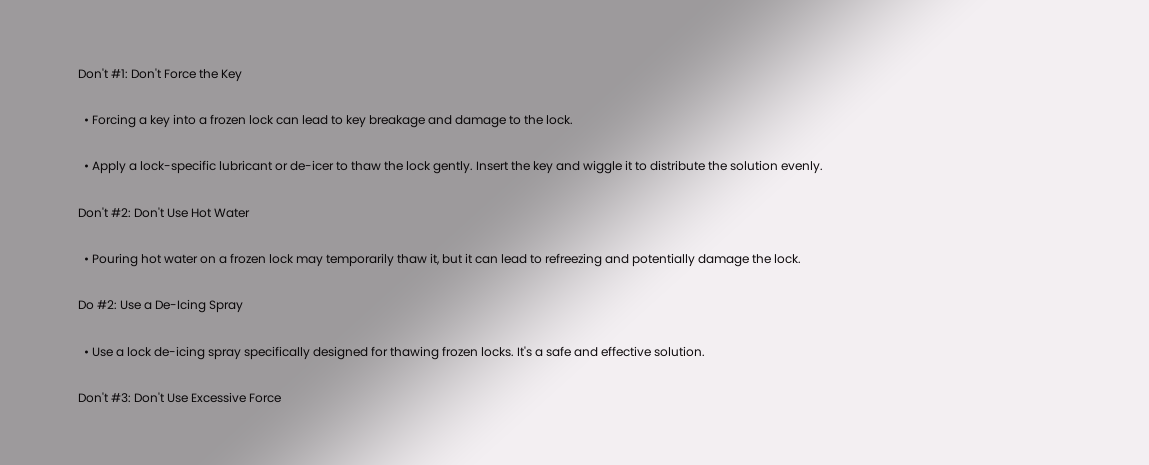Don't #1: Don't Force the Key

  • Forcing a key into a frozen lock can lead to key breakage and damage to the lock.

  • Apply a lock-specific lubricant or de-icer to thaw the lock gently. Insert the key and wiggle it to distribute the solution evenly.

Don't #2: Don't Use Hot Water

  • Pouring hot water on a frozen lock may temporarily thaw it, but it can lead to refreezing and potentially damage the lock.

Do #2: Use a De-Icing Spray

  • Use a lock de-icing spray specifically designed for thawing frozen locks. It's a safe and effective solution.

Don't #3: Don't Use Excessive Force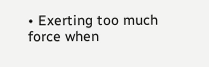• Exerting too much force when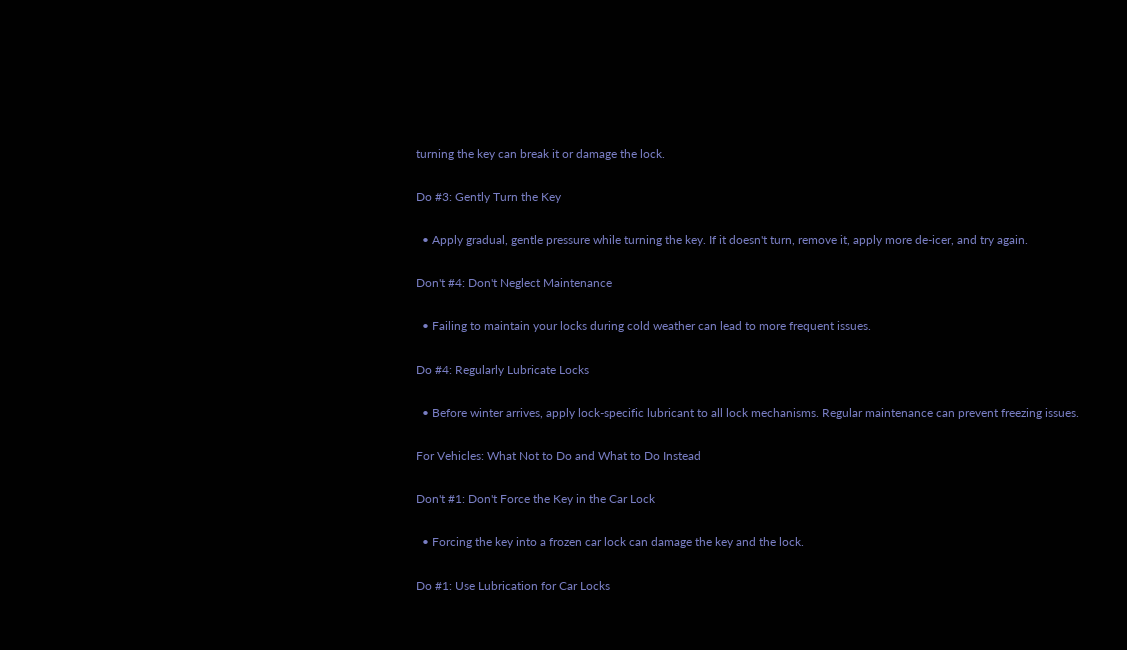turning the key can break it or damage the lock.

Do #3: Gently Turn the Key

  • Apply gradual, gentle pressure while turning the key. If it doesn't turn, remove it, apply more de-icer, and try again.

Don't #4: Don't Neglect Maintenance

  • Failing to maintain your locks during cold weather can lead to more frequent issues.

Do #4: Regularly Lubricate Locks

  • Before winter arrives, apply lock-specific lubricant to all lock mechanisms. Regular maintenance can prevent freezing issues.

For Vehicles: What Not to Do and What to Do Instead

Don't #1: Don't Force the Key in the Car Lock

  • Forcing the key into a frozen car lock can damage the key and the lock.

Do #1: Use Lubrication for Car Locks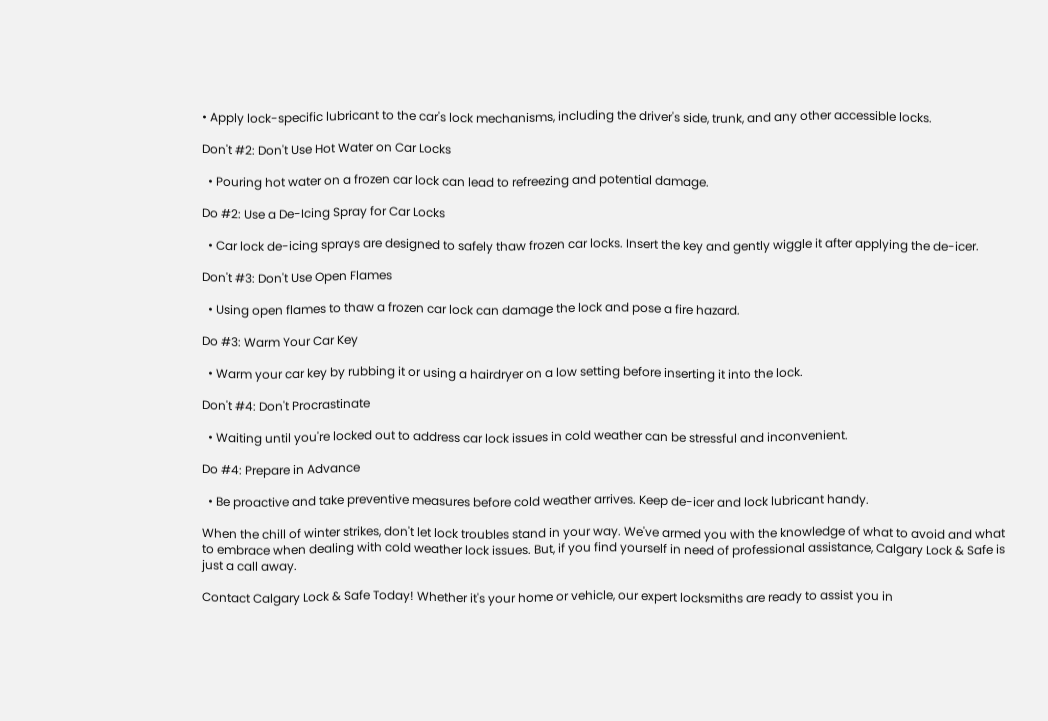• Apply lock-specific lubricant to the car's lock mechanisms, including the driver's side, trunk, and any other accessible locks.

Don't #2: Don't Use Hot Water on Car Locks

  • Pouring hot water on a frozen car lock can lead to refreezing and potential damage.

Do #2: Use a De-Icing Spray for Car Locks

  • Car lock de-icing sprays are designed to safely thaw frozen car locks. Insert the key and gently wiggle it after applying the de-icer.

Don't #3: Don't Use Open Flames

  • Using open flames to thaw a frozen car lock can damage the lock and pose a fire hazard.

Do #3: Warm Your Car Key

  • Warm your car key by rubbing it or using a hairdryer on a low setting before inserting it into the lock.

Don't #4: Don't Procrastinate

  • Waiting until you're locked out to address car lock issues in cold weather can be stressful and inconvenient.

Do #4: Prepare in Advance

  • Be proactive and take preventive measures before cold weather arrives. Keep de-icer and lock lubricant handy.

When the chill of winter strikes, don't let lock troubles stand in your way. We've armed you with the knowledge of what to avoid and what to embrace when dealing with cold weather lock issues. But, if you find yourself in need of professional assistance, Calgary Lock & Safe is just a call away.

Contact Calgary Lock & Safe Today! Whether it's your home or vehicle, our expert locksmiths are ready to assist you in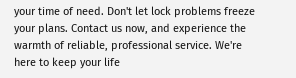your time of need. Don't let lock problems freeze your plans. Contact us now, and experience the warmth of reliable, professional service. We're here to keep your life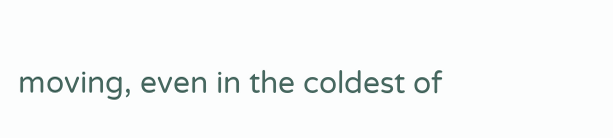moving, even in the coldest of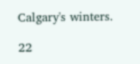Calgary's winters.

22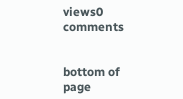views0 comments


bottom of page